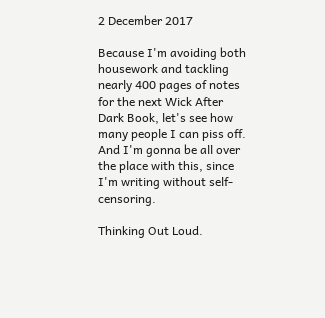2 December 2017

Because I'm avoiding both housework and tackling nearly 400 pages of notes for the next Wick After Dark Book, let's see how many people I can piss off. And I'm gonna be all over the place with this, since I'm writing without self-censoring.

Thinking Out Loud.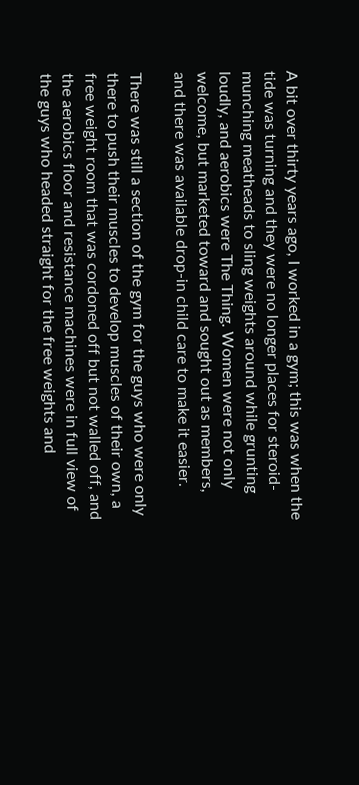A bit over thirty years ago, I worked in a gym; this was when the tide was turning and they were no longer places for steroid-munching meatheads to sling weights around while grunting loudly, and aerobics were The Thing. Women were not only welcome, but marketed toward and sought out as members, and there was available drop-in child care to make it easier.

There was still a section of the gym for the guys who were only there to push their muscles to develop muscles of their own, a free weight room that was cordoned off but not walled off, and the aerobics floor and resistance machines were in full view of the guys who headed straight for the free weights and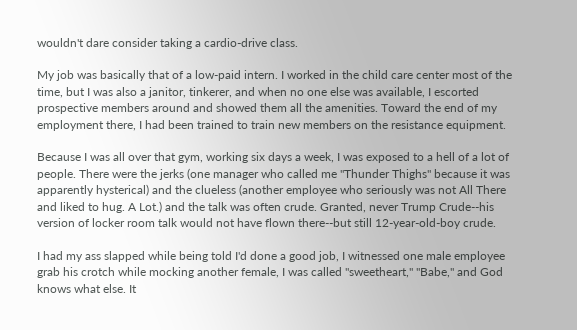wouldn't dare consider taking a cardio-drive class.

My job was basically that of a low-paid intern. I worked in the child care center most of the time, but I was also a janitor, tinkerer, and when no one else was available, I escorted prospective members around and showed them all the amenities. Toward the end of my employment there, I had been trained to train new members on the resistance equipment.

Because I was all over that gym, working six days a week, I was exposed to a hell of a lot of people. There were the jerks (one manager who called me "Thunder Thighs" because it was apparently hysterical) and the clueless (another employee who seriously was not All There and liked to hug. A Lot.) and the talk was often crude. Granted, never Trump Crude--his version of locker room talk would not have flown there--but still 12-year-old-boy crude.

I had my ass slapped while being told I'd done a good job, I witnessed one male employee grab his crotch while mocking another female, I was called "sweetheart," "Babe," and God knows what else. It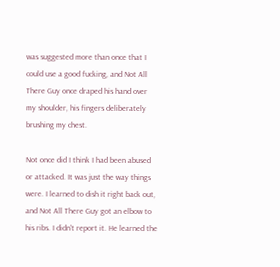was suggested more than once that I could use a good fucking, and Not All There Guy once draped his hand over my shoulder, his fingers deliberately brushing my chest.

Not once did I think I had been abused or attacked. It was just the way things were. I learned to dish it right back out, and Not All There Guy got an elbow to his ribs. I didn't report it. He learned the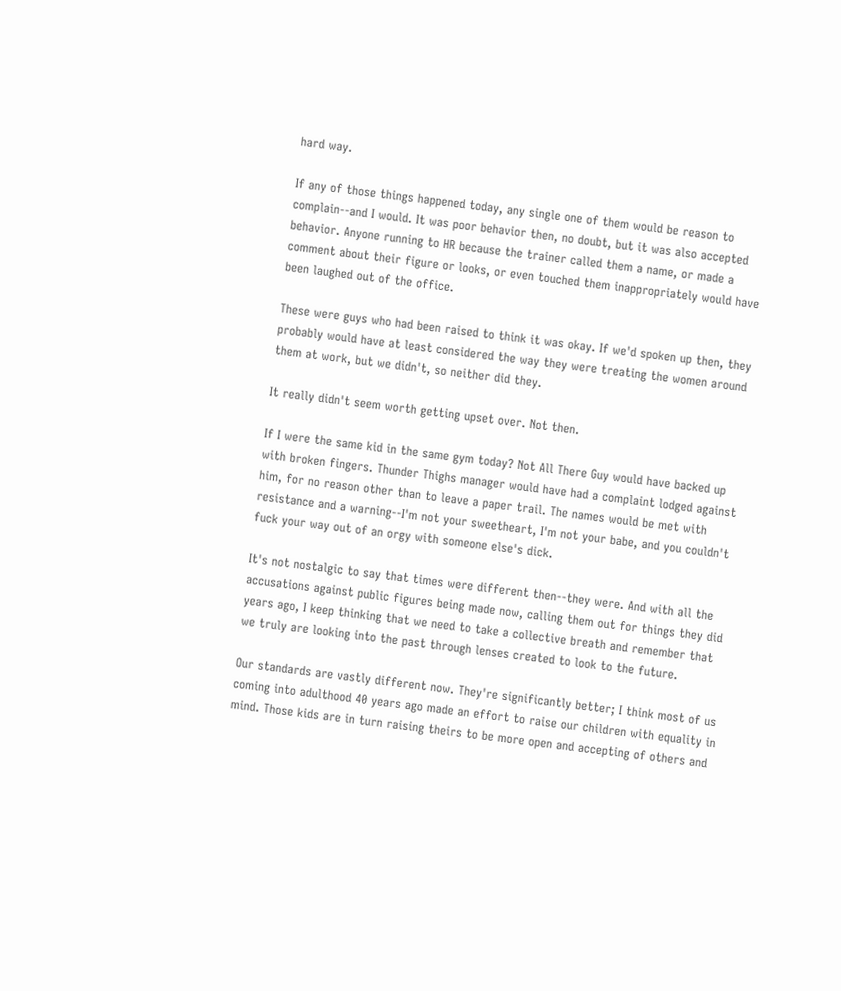hard way.

If any of those things happened today, any single one of them would be reason to complain--and I would. It was poor behavior then, no doubt, but it was also accepted behavior. Anyone running to HR because the trainer called them a name, or made a comment about their figure or looks, or even touched them inappropriately would have been laughed out of the office.

These were guys who had been raised to think it was okay. If we'd spoken up then, they probably would have at least considered the way they were treating the women around them at work, but we didn't, so neither did they.

It really didn't seem worth getting upset over. Not then.

If I were the same kid in the same gym today? Not All There Guy would have backed up with broken fingers. Thunder Thighs manager would have had a complaint lodged against him, for no reason other than to leave a paper trail. The names would be met with resistance and a warning--I'm not your sweetheart, I'm not your babe, and you couldn't fuck your way out of an orgy with someone else's dick.

It's not nostalgic to say that times were different then--they were. And with all the accusations against public figures being made now, calling them out for things they did years ago, I keep thinking that we need to take a collective breath and remember that we truly are looking into the past through lenses created to look to the future.

Our standards are vastly different now. They're significantly better; I think most of us coming into adulthood 40 years ago made an effort to raise our children with equality in mind. Those kids are in turn raising theirs to be more open and accepting of others and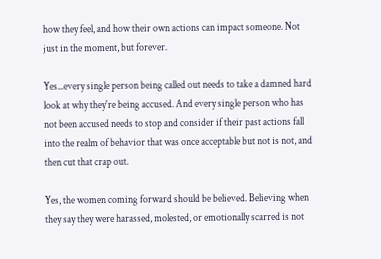how they feel, and how their own actions can impact someone. Not just in the moment, but forever.

Yes...every single person being called out needs to take a damned hard look at why they're being accused. And every single person who has not been accused needs to stop and consider if their past actions fall into the realm of behavior that was once acceptable but not is not, and then cut that crap out.

Yes, the women coming forward should be believed. Believing when they say they were harassed, molested, or emotionally scarred is not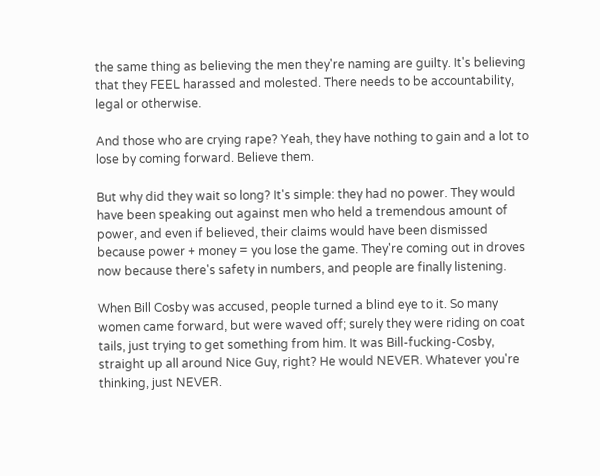the same thing as believing the men they're naming are guilty. It's believing that they FEEL harassed and molested. There needs to be accountability, legal or otherwise.

And those who are crying rape? Yeah, they have nothing to gain and a lot to lose by coming forward. Believe them.

But why did they wait so long? It's simple: they had no power. They would have been speaking out against men who held a tremendous amount of power, and even if believed, their claims would have been dismissed because power + money = you lose the game. They're coming out in droves now because there's safety in numbers, and people are finally listening.

When Bill Cosby was accused, people turned a blind eye to it. So many women came forward, but were waved off; surely they were riding on coat tails, just trying to get something from him. It was Bill-fucking-Cosby, straight up all around Nice Guy, right? He would NEVER. Whatever you're thinking, just NEVER.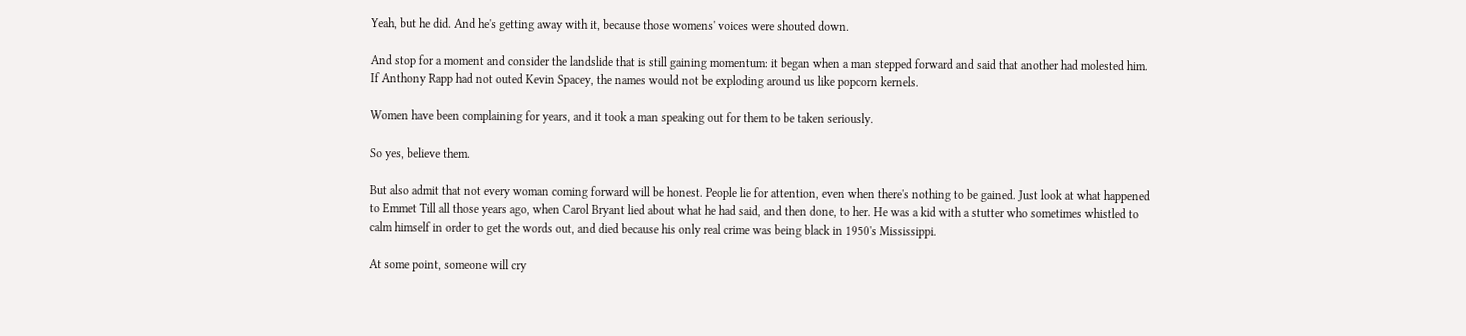Yeah, but he did. And he's getting away with it, because those womens' voices were shouted down.

And stop for a moment and consider the landslide that is still gaining momentum: it began when a man stepped forward and said that another had molested him. If Anthony Rapp had not outed Kevin Spacey, the names would not be exploding around us like popcorn kernels.

Women have been complaining for years, and it took a man speaking out for them to be taken seriously.

So yes, believe them.

But also admit that not every woman coming forward will be honest. People lie for attention, even when there's nothing to be gained. Just look at what happened to Emmet Till all those years ago, when Carol Bryant lied about what he had said, and then done, to her. He was a kid with a stutter who sometimes whistled to calm himself in order to get the words out, and died because his only real crime was being black in 1950's Mississippi.

At some point, someone will cry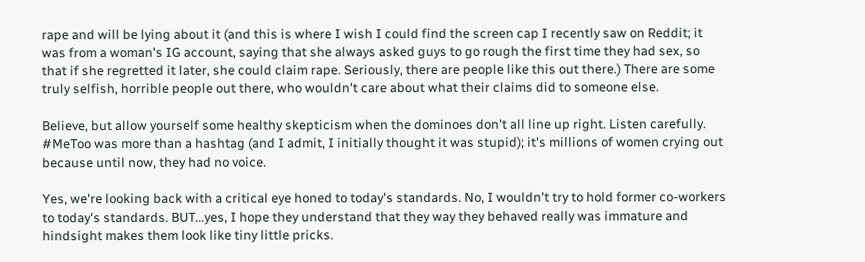rape and will be lying about it (and this is where I wish I could find the screen cap I recently saw on Reddit; it was from a woman's IG account, saying that she always asked guys to go rough the first time they had sex, so that if she regretted it later, she could claim rape. Seriously, there are people like this out there.) There are some truly selfish, horrible people out there, who wouldn't care about what their claims did to someone else.

Believe, but allow yourself some healthy skepticism when the dominoes don't all line up right. Listen carefully. #MeToo was more than a hashtag (and I admit, I initially thought it was stupid); it's millions of women crying out because until now, they had no voice.

Yes, we're looking back with a critical eye honed to today's standards. No, I wouldn't try to hold former co-workers to today's standards. BUT...yes, I hope they understand that they way they behaved really was immature and hindsight makes them look like tiny little pricks.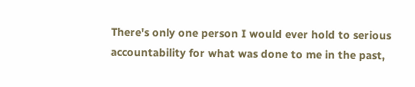There's only one person I would ever hold to serious accountability for what was done to me in the past,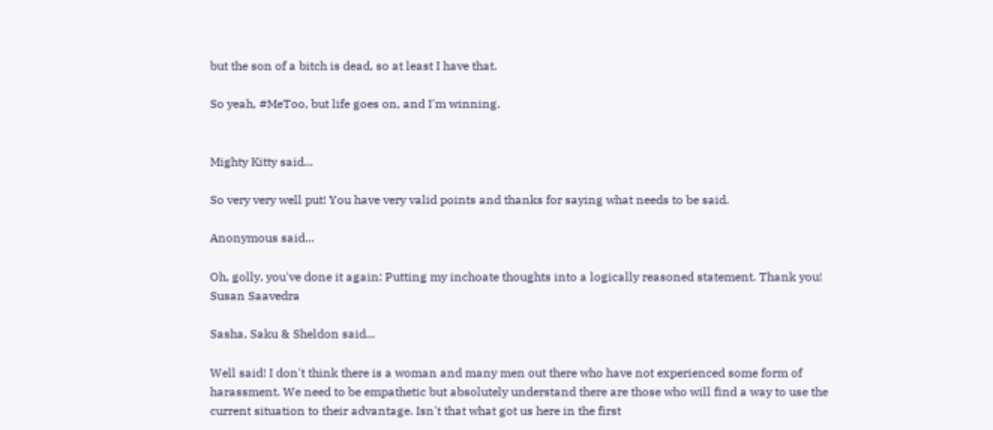but the son of a bitch is dead, so at least I have that.

So yeah, #MeToo, but life goes on, and I'm winning.


Mighty Kitty said...

So very very well put! You have very valid points and thanks for saying what needs to be said.

Anonymous said...

Oh, golly, you've done it again: Putting my inchoate thoughts into a logically reasoned statement. Thank you!
Susan Saavedra

Sasha, Saku & Sheldon said...

Well said! I don't think there is a woman and many men out there who have not experienced some form of harassment. We need to be empathetic but absolutely understand there are those who will find a way to use the current situation to their advantage. Isn't that what got us here in the first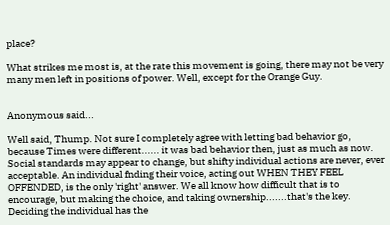place?

What strikes me most is, at the rate this movement is going, there may not be very many men left in positions of power. Well, except for the Orange Guy.


Anonymous said...

Well said, Thump. Not sure I completely agree with letting bad behavior go, because Times were different...... it was bad behavior then, just as much as now. Social standards may appear to change, but shifty individual actions are never, ever acceptable. An individual fnding their voice, acting out WHEN THEY FEEL OFFENDED, is the only 'right' answer. We all know how difficult that is to encourage, but making the choice, and taking ownership.......that's the key. Deciding the individual has the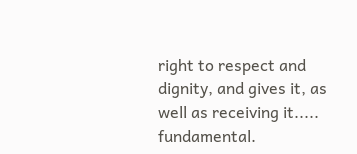right to respect and dignity, and gives it, as well as receiving it..... fundamental.